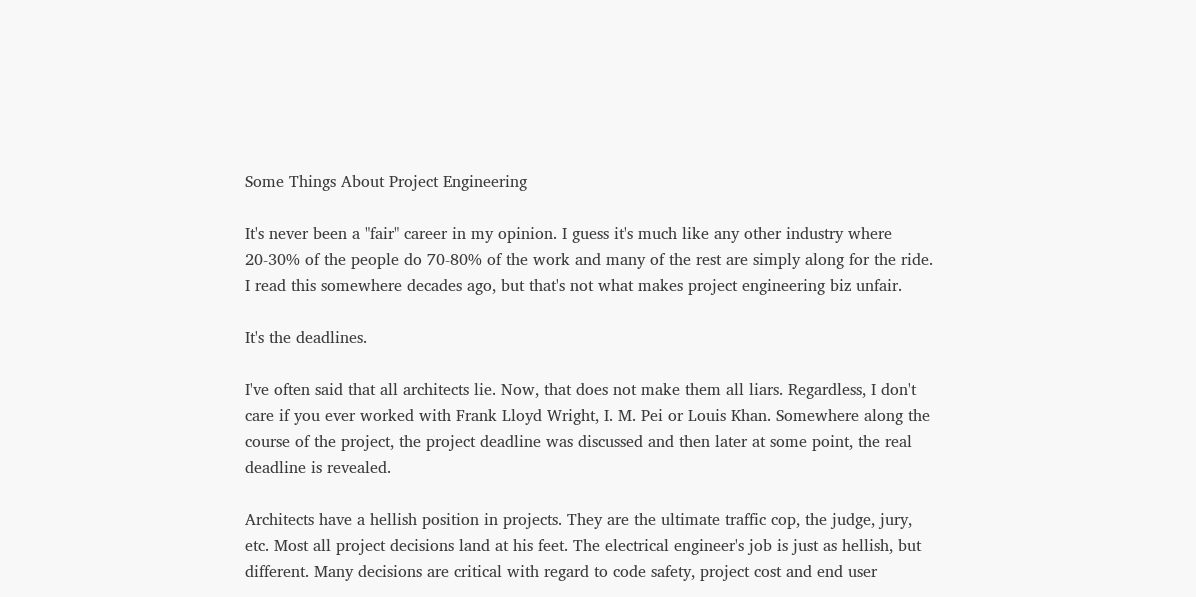Some Things About Project Engineering

It's never been a "fair" career in my opinion. I guess it's much like any other industry where 20-30% of the people do 70-80% of the work and many of the rest are simply along for the ride. I read this somewhere decades ago, but that's not what makes project engineering biz unfair.

It's the deadlines.

I've often said that all architects lie. Now, that does not make them all liars. Regardless, I don't care if you ever worked with Frank Lloyd Wright, I. M. Pei or Louis Khan. Somewhere along the course of the project, the project deadline was discussed and then later at some point, the real deadline is revealed.

Architects have a hellish position in projects. They are the ultimate traffic cop, the judge, jury, etc. Most all project decisions land at his feet. The electrical engineer's job is just as hellish, but different. Many decisions are critical with regard to code safety, project cost and end user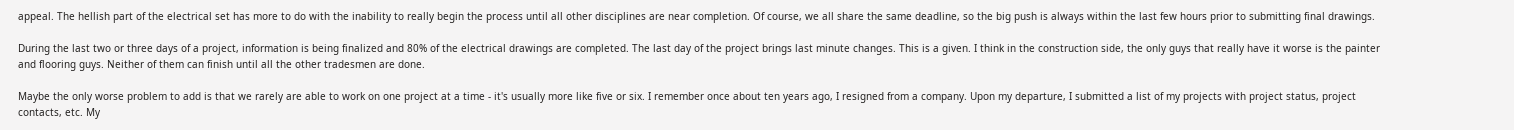appeal. The hellish part of the electrical set has more to do with the inability to really begin the process until all other disciplines are near completion. Of course, we all share the same deadline, so the big push is always within the last few hours prior to submitting final drawings.

During the last two or three days of a project, information is being finalized and 80% of the electrical drawings are completed. The last day of the project brings last minute changes. This is a given. I think in the construction side, the only guys that really have it worse is the painter and flooring guys. Neither of them can finish until all the other tradesmen are done.

Maybe the only worse problem to add is that we rarely are able to work on one project at a time - it's usually more like five or six. I remember once about ten years ago, I resigned from a company. Upon my departure, I submitted a list of my projects with project status, project contacts, etc. My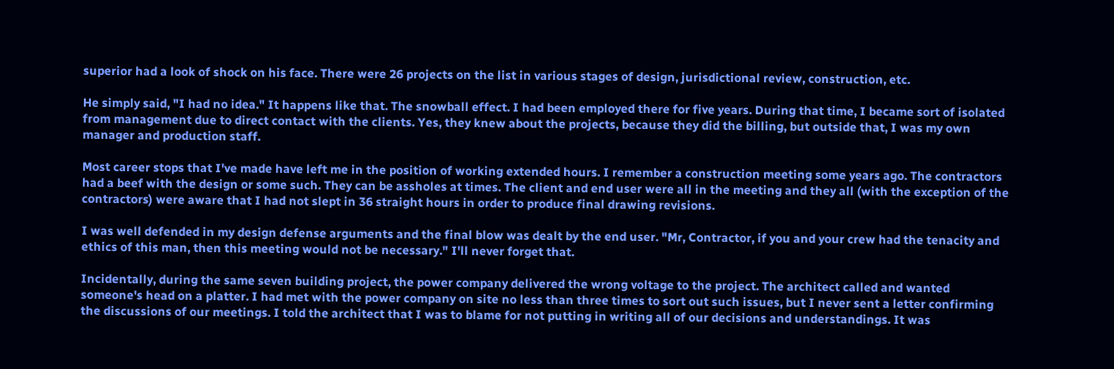superior had a look of shock on his face. There were 26 projects on the list in various stages of design, jurisdictional review, construction, etc.

He simply said, "I had no idea." It happens like that. The snowball effect. I had been employed there for five years. During that time, I became sort of isolated from management due to direct contact with the clients. Yes, they knew about the projects, because they did the billing, but outside that, I was my own manager and production staff.

Most career stops that I've made have left me in the position of working extended hours. I remember a construction meeting some years ago. The contractors had a beef with the design or some such. They can be assholes at times. The client and end user were all in the meeting and they all (with the exception of the contractors) were aware that I had not slept in 36 straight hours in order to produce final drawing revisions.

I was well defended in my design defense arguments and the final blow was dealt by the end user. "Mr, Contractor, if you and your crew had the tenacity and ethics of this man, then this meeting would not be necessary." I'll never forget that.

Incidentally, during the same seven building project, the power company delivered the wrong voltage to the project. The architect called and wanted someone's head on a platter. I had met with the power company on site no less than three times to sort out such issues, but I never sent a letter confirming the discussions of our meetings. I told the architect that I was to blame for not putting in writing all of our decisions and understandings. It was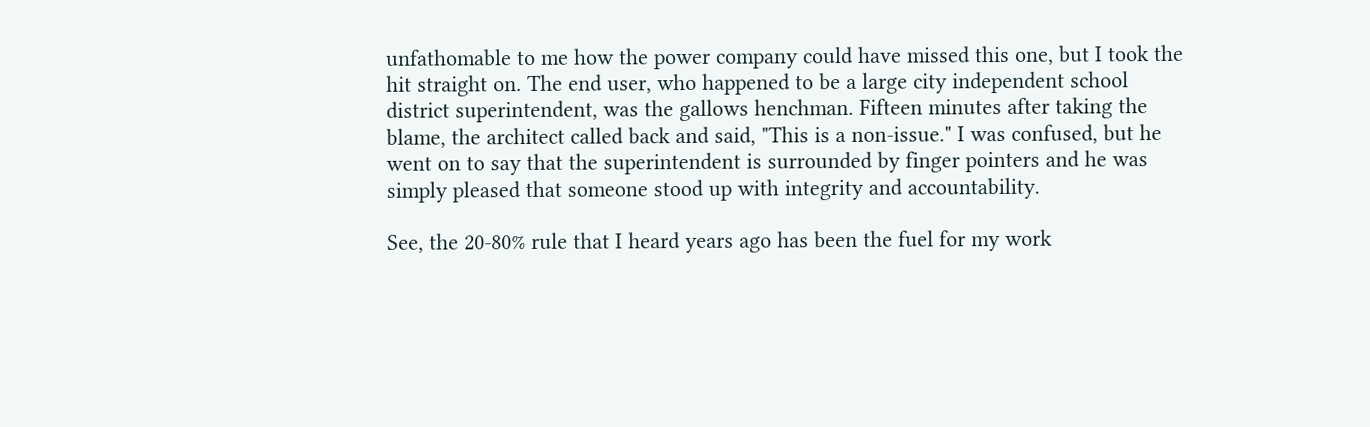unfathomable to me how the power company could have missed this one, but I took the hit straight on. The end user, who happened to be a large city independent school district superintendent, was the gallows henchman. Fifteen minutes after taking the blame, the architect called back and said, "This is a non-issue." I was confused, but he went on to say that the superintendent is surrounded by finger pointers and he was simply pleased that someone stood up with integrity and accountability.

See, the 20-80% rule that I heard years ago has been the fuel for my work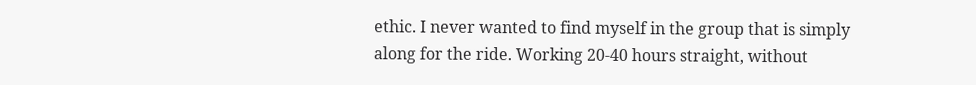ethic. I never wanted to find myself in the group that is simply along for the ride. Working 20-40 hours straight, without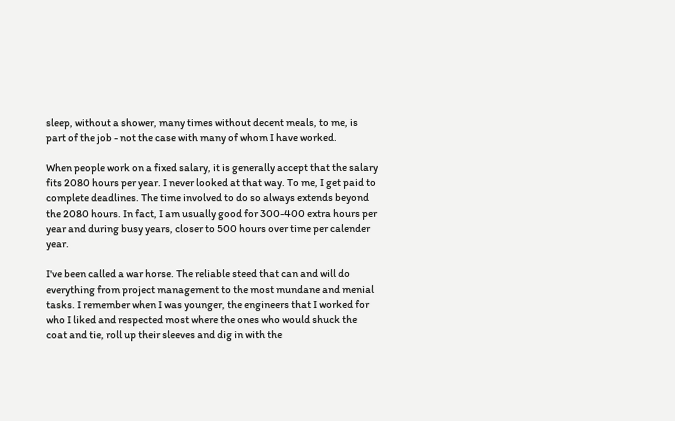sleep, without a shower, many times without decent meals, to me, is part of the job - not the case with many of whom I have worked.

When people work on a fixed salary, it is generally accept that the salary fits 2080 hours per year. I never looked at that way. To me, I get paid to complete deadlines. The time involved to do so always extends beyond the 2080 hours. In fact, I am usually good for 300-400 extra hours per year and during busy years, closer to 500 hours over time per calender year.

I've been called a war horse. The reliable steed that can and will do everything from project management to the most mundane and menial tasks. I remember when I was younger, the engineers that I worked for who I liked and respected most where the ones who would shuck the coat and tie, roll up their sleeves and dig in with the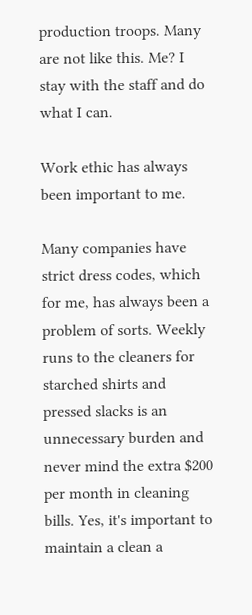production troops. Many are not like this. Me? I stay with the staff and do what I can.

Work ethic has always been important to me.

Many companies have strict dress codes, which for me, has always been a problem of sorts. Weekly runs to the cleaners for starched shirts and pressed slacks is an unnecessary burden and never mind the extra $200 per month in cleaning bills. Yes, it's important to maintain a clean a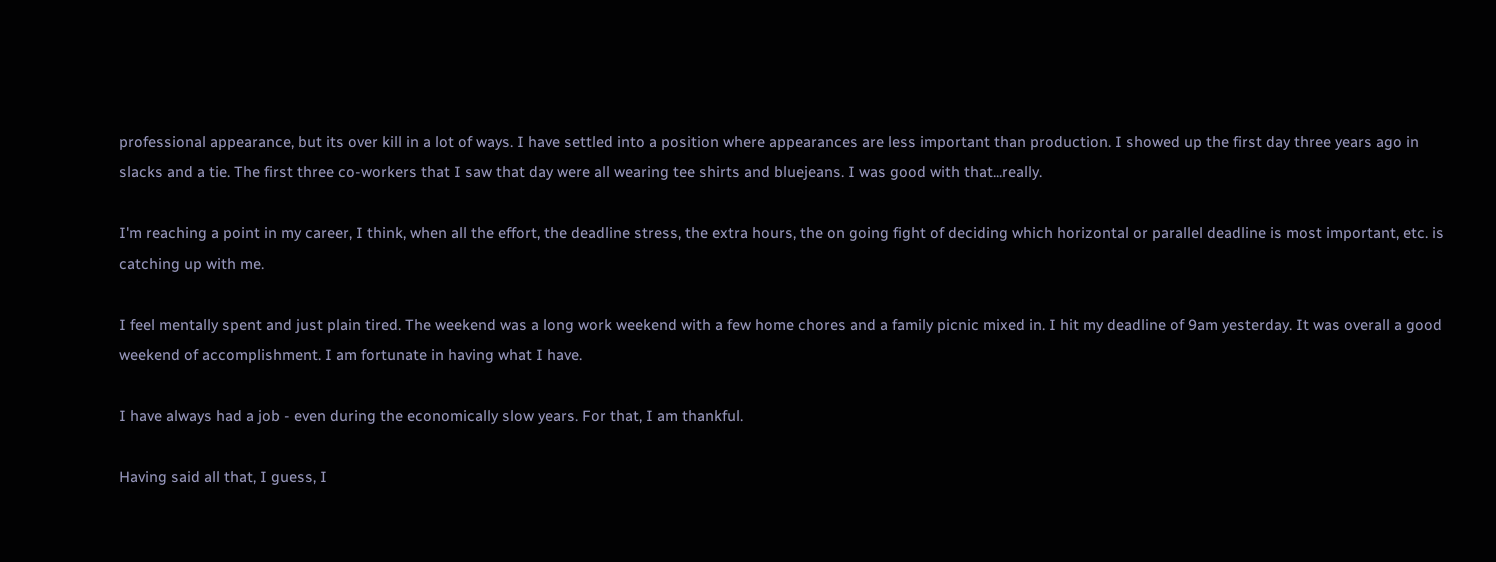professional appearance, but its over kill in a lot of ways. I have settled into a position where appearances are less important than production. I showed up the first day three years ago in slacks and a tie. The first three co-workers that I saw that day were all wearing tee shirts and bluejeans. I was good with that...really.

I'm reaching a point in my career, I think, when all the effort, the deadline stress, the extra hours, the on going fight of deciding which horizontal or parallel deadline is most important, etc. is catching up with me.

I feel mentally spent and just plain tired. The weekend was a long work weekend with a few home chores and a family picnic mixed in. I hit my deadline of 9am yesterday. It was overall a good weekend of accomplishment. I am fortunate in having what I have.

I have always had a job - even during the economically slow years. For that, I am thankful.

Having said all that, I guess, I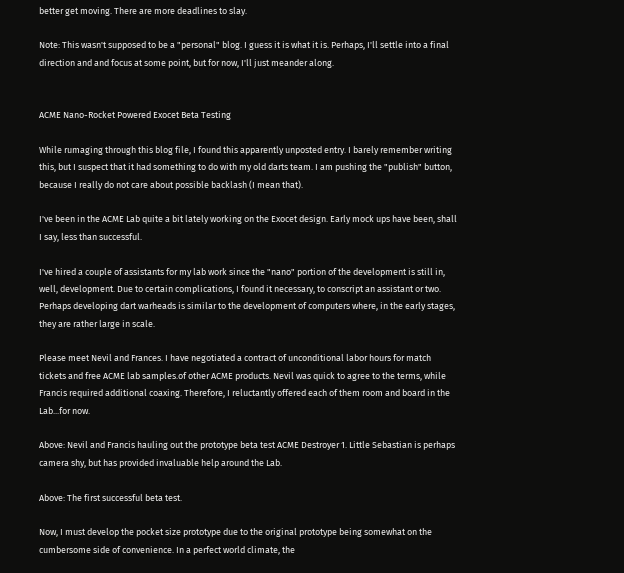better get moving. There are more deadlines to slay.

Note: This wasn't supposed to be a "personal" blog. I guess it is what it is. Perhaps, I'll settle into a final direction and and focus at some point, but for now, I'll just meander along.


ACME Nano-Rocket Powered Exocet Beta Testing

While rumaging through this blog file, I found this apparently unposted entry. I barely remember writing this, but I suspect that it had something to do with my old darts team. I am pushing the "publish" button, because I really do not care about possible backlash (I mean that).

I've been in the ACME Lab quite a bit lately working on the Exocet design. Early mock ups have been, shall I say, less than successful.

I've hired a couple of assistants for my lab work since the "nano" portion of the development is still in, well, development. Due to certain complications, I found it necessary, to conscript an assistant or two. Perhaps developing dart warheads is similar to the development of computers where, in the early stages, they are rather large in scale.

Please meet Nevil and Frances. I have negotiated a contract of unconditional labor hours for match tickets and free ACME lab samples.of other ACME products. Nevil was quick to agree to the terms, while Francis required additional coaxing. Therefore, I reluctantly offered each of them room and board in the Lab...for now.

Above: Nevil and Francis hauling out the prototype beta test ACME Destroyer 1. Little Sebastian is perhaps camera shy, but has provided invaluable help around the Lab.

Above: The first successful beta test.

Now, I must develop the pocket size prototype due to the original prototype being somewhat on the cumbersome side of convenience. In a perfect world climate, the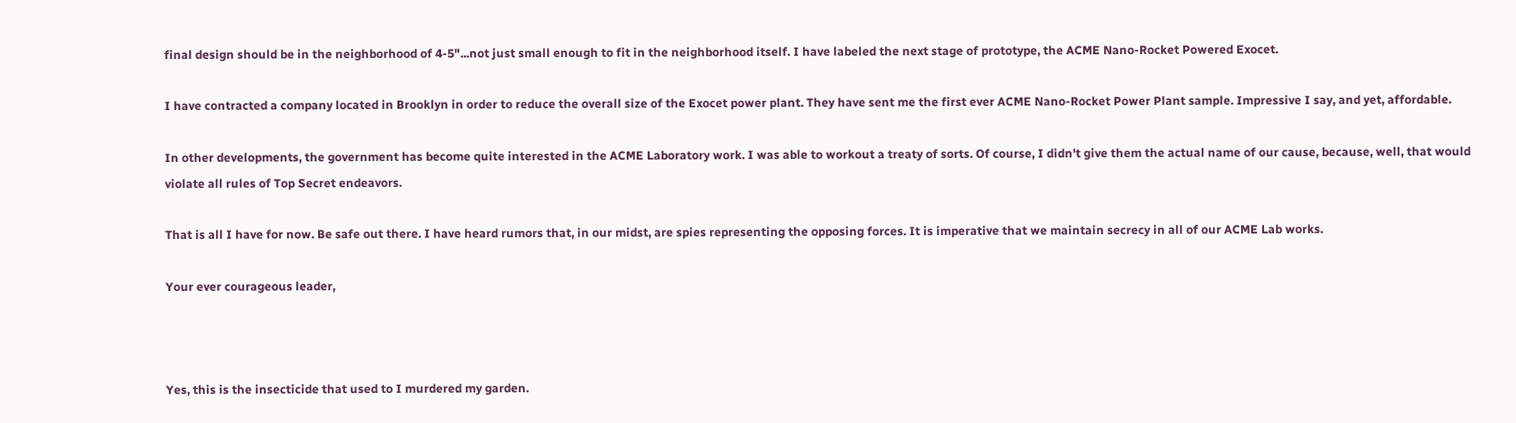final design should be in the neighborhood of 4-5"...not just small enough to fit in the neighborhood itself. I have labeled the next stage of prototype, the ACME Nano-Rocket Powered Exocet.

I have contracted a company located in Brooklyn in order to reduce the overall size of the Exocet power plant. They have sent me the first ever ACME Nano-Rocket Power Plant sample. Impressive I say, and yet, affordable.

In other developments, the government has become quite interested in the ACME Laboratory work. I was able to workout a treaty of sorts. Of course, I didn't give them the actual name of our cause, because, well, that would violate all rules of Top Secret endeavors.

That is all I have for now. Be safe out there. I have heard rumors that, in our midst, are spies representing the opposing forces. It is imperative that we maintain secrecy in all of our ACME Lab works.

Your ever courageous leader,



Yes, this is the insecticide that used to I murdered my garden.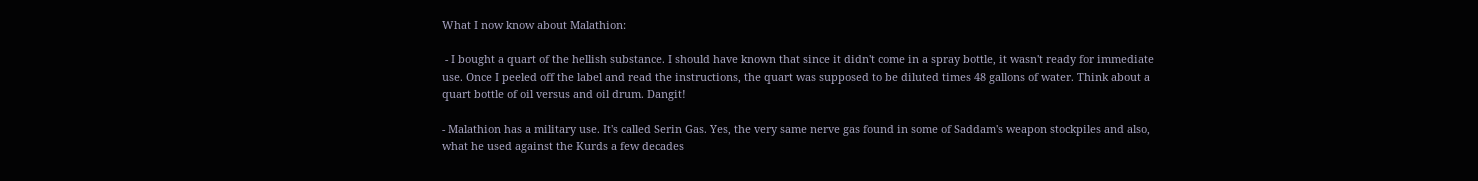What I now know about Malathion:

 - I bought a quart of the hellish substance. I should have known that since it didn't come in a spray bottle, it wasn't ready for immediate use. Once I peeled off the label and read the instructions, the quart was supposed to be diluted times 48 gallons of water. Think about a quart bottle of oil versus and oil drum. Dangit!

- Malathion has a military use. It's called Serin Gas. Yes, the very same nerve gas found in some of Saddam's weapon stockpiles and also, what he used against the Kurds a few decades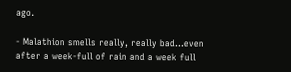ago.

- Malathion smells really, really bad...even after a week-full of rain and a week full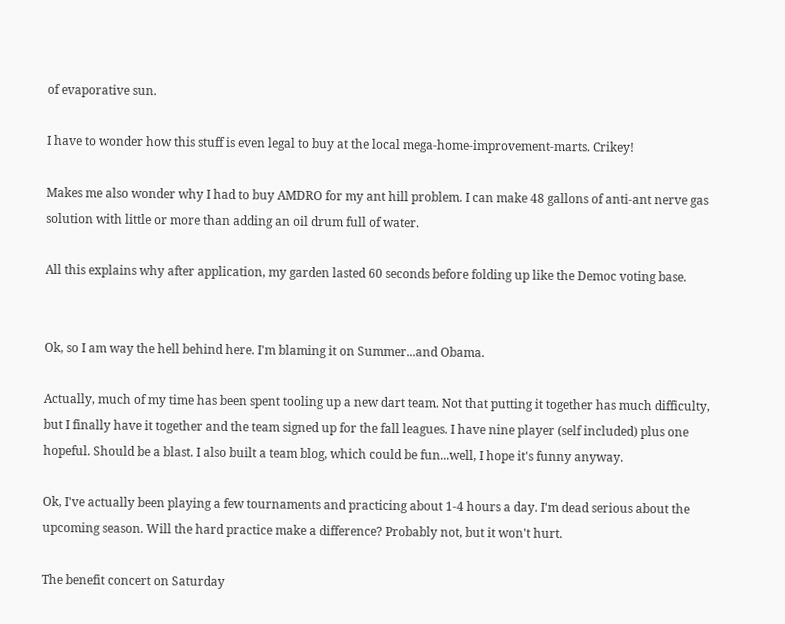of evaporative sun.

I have to wonder how this stuff is even legal to buy at the local mega-home-improvement-marts. Crikey!

Makes me also wonder why I had to buy AMDRO for my ant hill problem. I can make 48 gallons of anti-ant nerve gas solution with little or more than adding an oil drum full of water.

All this explains why after application, my garden lasted 60 seconds before folding up like the Democ voting base.


Ok, so I am way the hell behind here. I'm blaming it on Summer...and Obama.

Actually, much of my time has been spent tooling up a new dart team. Not that putting it together has much difficulty, but I finally have it together and the team signed up for the fall leagues. I have nine player (self included) plus one hopeful. Should be a blast. I also built a team blog, which could be fun...well, I hope it's funny anyway.

Ok, I've actually been playing a few tournaments and practicing about 1-4 hours a day. I'm dead serious about the upcoming season. Will the hard practice make a difference? Probably not, but it won't hurt.

The benefit concert on Saturday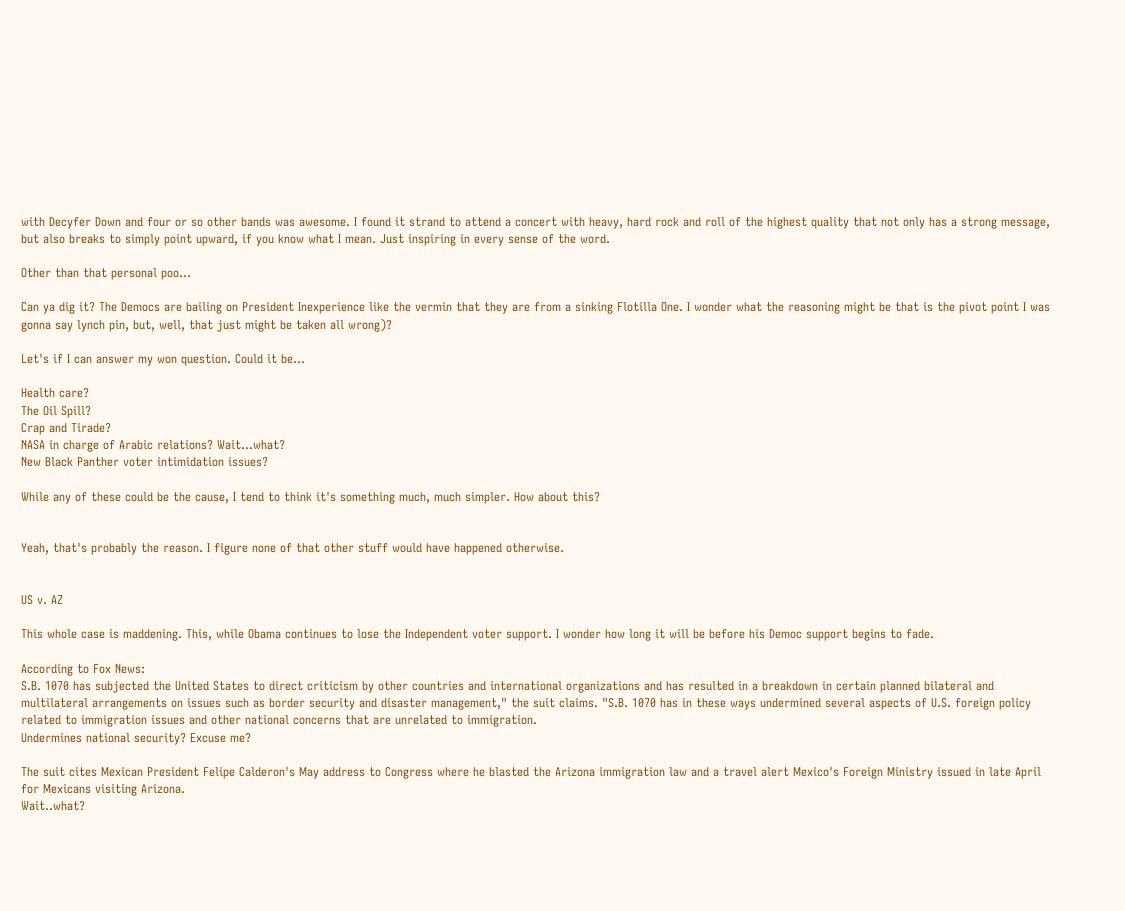with Decyfer Down and four or so other bands was awesome. I found it strand to attend a concert with heavy, hard rock and roll of the highest quality that not only has a strong message, but also breaks to simply point upward, if you know what I mean. Just inspiring in every sense of the word.

Other than that personal poo...

Can ya dig it? The Democs are bailing on President Inexperience like the vermin that they are from a sinking Flotilla One. I wonder what the reasoning might be that is the pivot point I was gonna say lynch pin, but, well, that just might be taken all wrong)?

Let's if I can answer my won question. Could it be...

Health care?
The Oil Spill?
Crap and Tirade?
NASA in charge of Arabic relations? Wait...what?
New Black Panther voter intimidation issues?

While any of these could be the cause, I tend to think it's something much, much simpler. How about this?


Yeah, that's probably the reason. I figure none of that other stuff would have happened otherwise.


US v. AZ

This whole case is maddening. This, while Obama continues to lose the Independent voter support. I wonder how long it will be before his Democ support begins to fade.

According to Fox News:
S.B. 1070 has subjected the United States to direct criticism by other countries and international organizations and has resulted in a breakdown in certain planned bilateral and multilateral arrangements on issues such as border security and disaster management," the suit claims. "S.B. 1070 has in these ways undermined several aspects of U.S. foreign policy related to immigration issues and other national concerns that are unrelated to immigration.
Undermines national security? Excuse me?

The suit cites Mexican President Felipe Calderon's May address to Congress where he blasted the Arizona immigration law and a travel alert Mexico's Foreign Ministry issued in late April for Mexicans visiting Arizona.
Wait..what?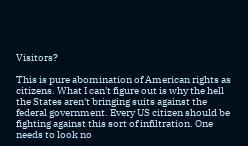Visitors?

This is pure abomination of American rights as citizens. What I can't figure out is why the hell the States aren't bringing suits against the federal government. Every US citizen should be fighting against this sort of infiltration. One needs to look no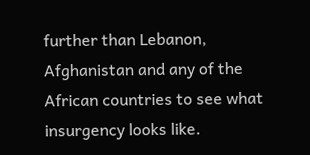further than Lebanon, Afghanistan and any of the African countries to see what insurgency looks like.